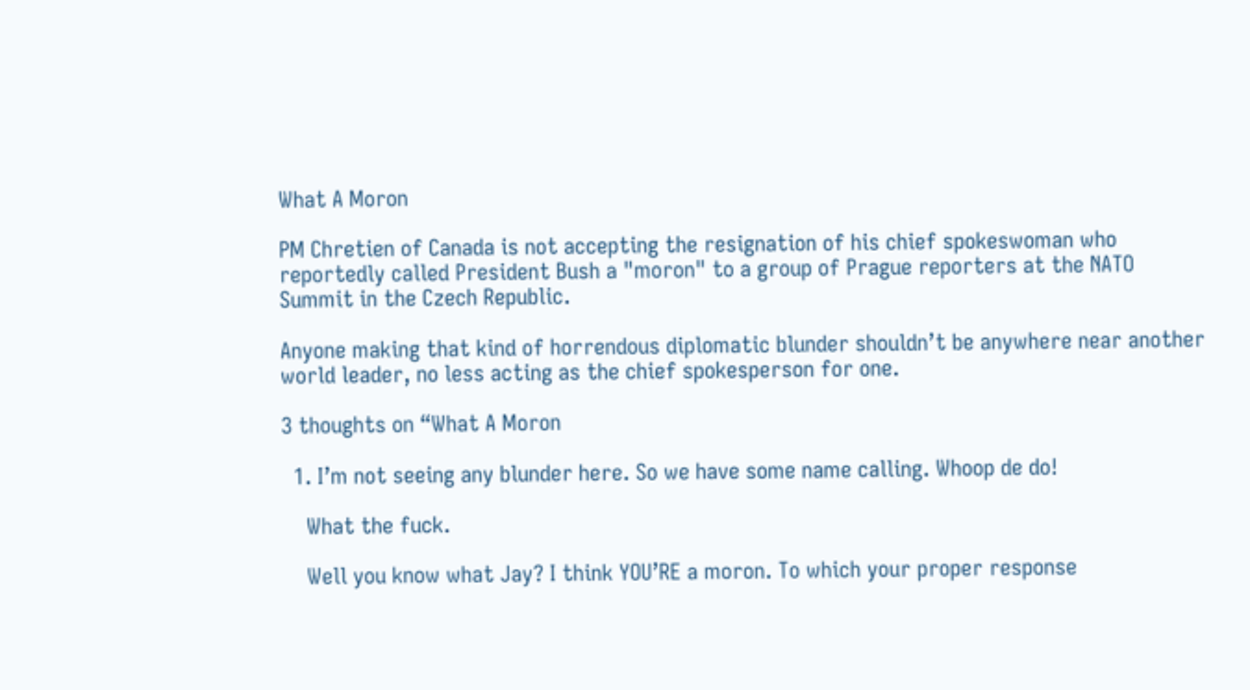What A Moron

PM Chretien of Canada is not accepting the resignation of his chief spokeswoman who reportedly called President Bush a "moron" to a group of Prague reporters at the NATO Summit in the Czech Republic.

Anyone making that kind of horrendous diplomatic blunder shouldn’t be anywhere near another world leader, no less acting as the chief spokesperson for one.

3 thoughts on “What A Moron

  1. I’m not seeing any blunder here. So we have some name calling. Whoop de do!

    What the fuck.

    Well you know what Jay? I think YOU’RE a moron. To which your proper response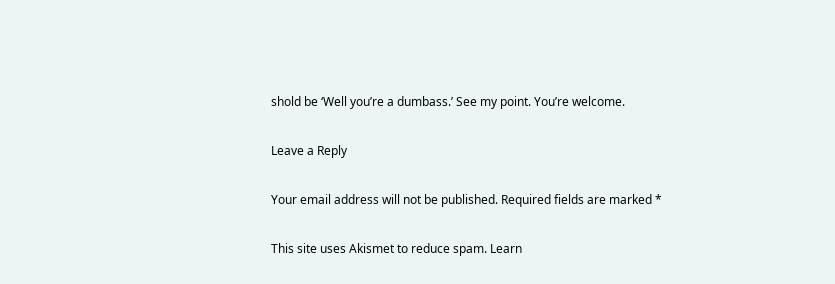shold be ‘Well you’re a dumbass.’ See my point. You’re welcome.

Leave a Reply

Your email address will not be published. Required fields are marked *

This site uses Akismet to reduce spam. Learn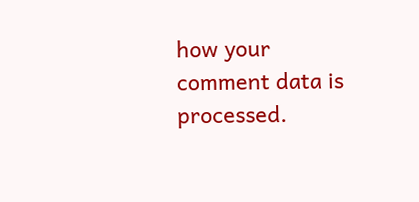how your comment data is processed.